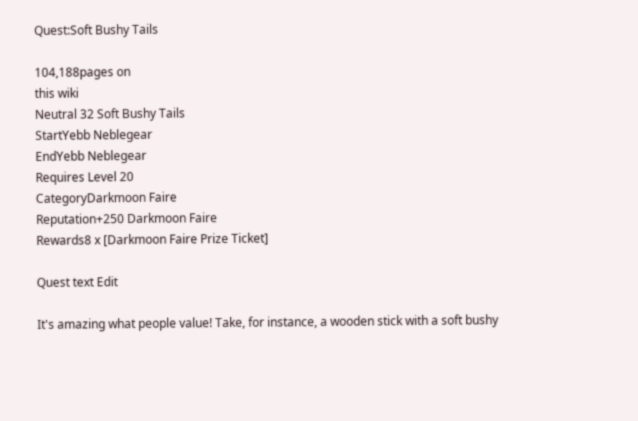Quest:Soft Bushy Tails

104,188pages on
this wiki
Neutral 32 Soft Bushy Tails
StartYebb Neblegear
EndYebb Neblegear
Requires Level 20
CategoryDarkmoon Faire
Reputation+250 Darkmoon Faire
Rewards8 x [Darkmoon Faire Prize Ticket]

Quest text Edit

It's amazing what people value! Take, for instance, a wooden stick with a soft bushy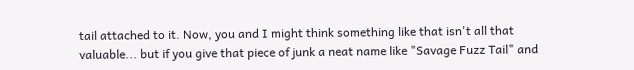tail attached to it. Now, you and I might think something like that isn't all that valuable... but if you give that piece of junk a neat name like "Savage Fuzz Tail" and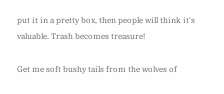put it in a pretty box, then people will think it's valuable. Trash becomes treasure!

Get me soft bushy tails from the wolves of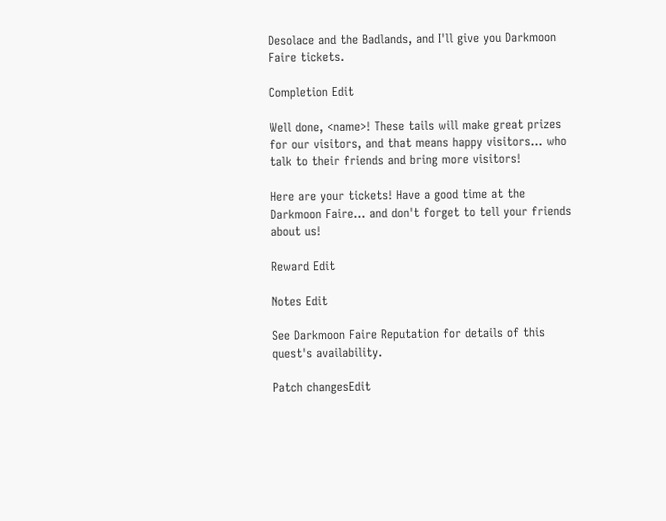Desolace and the Badlands, and I'll give you Darkmoon Faire tickets.

Completion Edit

Well done, <name>! These tails will make great prizes for our visitors, and that means happy visitors... who talk to their friends and bring more visitors!

Here are your tickets! Have a good time at the Darkmoon Faire... and don't forget to tell your friends about us!

Reward Edit

Notes Edit

See Darkmoon Faire Reputation for details of this quest's availability.

Patch changesEdit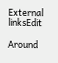External linksEdit

Around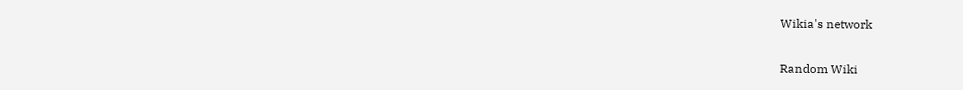Wikia's network

Random Wiki